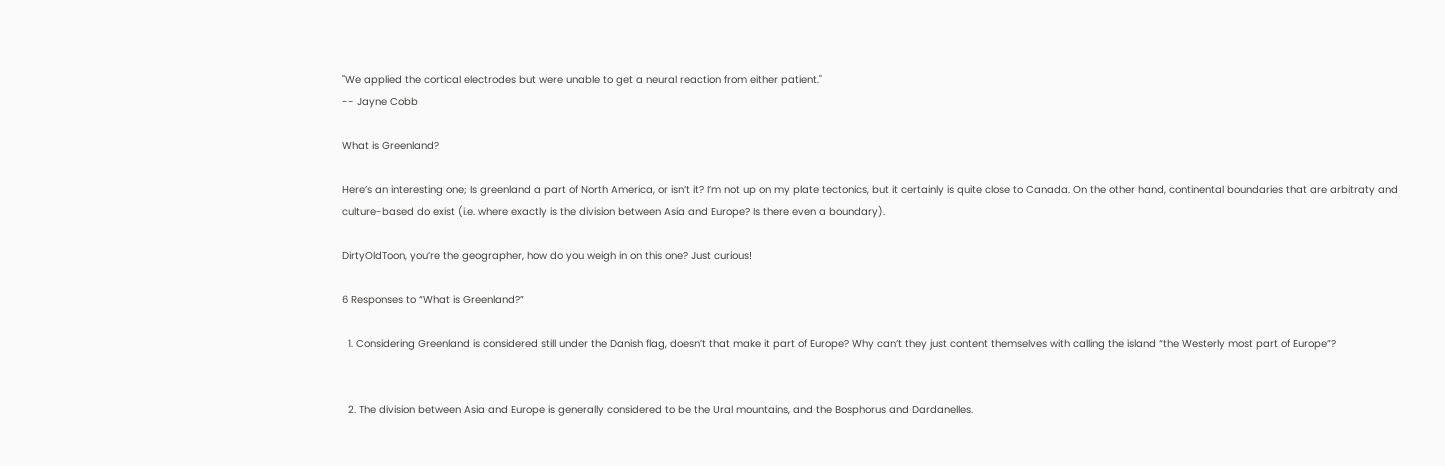"We applied the cortical electrodes but were unable to get a neural reaction from either patient."
-- Jayne Cobb

What is Greenland?

Here’s an interesting one; Is greenland a part of North America, or isn’t it? I’m not up on my plate tectonics, but it certainly is quite close to Canada. On the other hand, continental boundaries that are arbitraty and culture-based do exist (i.e. where exactly is the division between Asia and Europe? Is there even a boundary).

DirtyOldToon, you’re the geographer, how do you weigh in on this one? Just curious!

6 Responses to “What is Greenland?”

  1. Considering Greenland is considered still under the Danish flag, doesn’t that make it part of Europe? Why can’t they just content themselves with calling the island “the Westerly most part of Europe”?


  2. The division between Asia and Europe is generally considered to be the Ural mountains, and the Bosphorus and Dardanelles.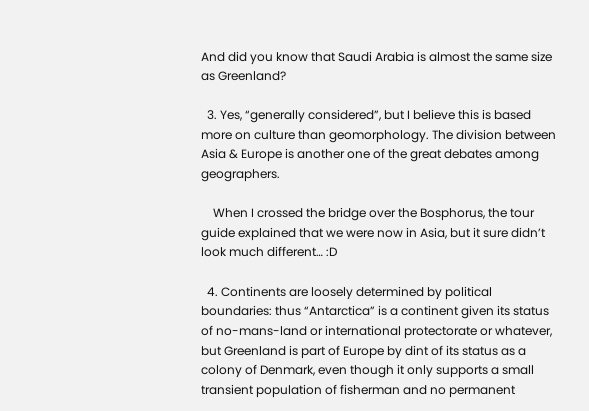And did you know that Saudi Arabia is almost the same size as Greenland?

  3. Yes, “generally considered”, but I believe this is based more on culture than geomorphology. The division between Asia & Europe is another one of the great debates among geographers.

    When I crossed the bridge over the Bosphorus, the tour guide explained that we were now in Asia, but it sure didn’t look much different… :D

  4. Continents are loosely determined by political boundaries: thus “Antarctica” is a continent given its status of no-mans-land or international protectorate or whatever, but Greenland is part of Europe by dint of its status as a colony of Denmark, even though it only supports a small transient population of fisherman and no permanent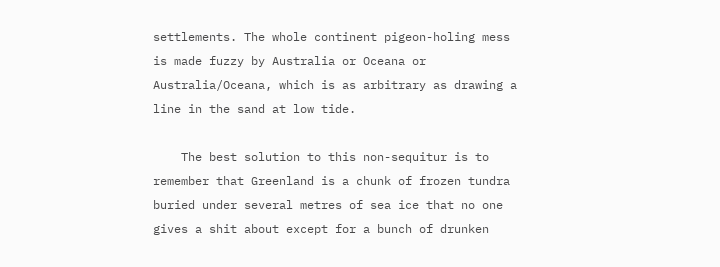settlements. The whole continent pigeon-holing mess is made fuzzy by Australia or Oceana or Australia/Oceana, which is as arbitrary as drawing a line in the sand at low tide.

    The best solution to this non-sequitur is to remember that Greenland is a chunk of frozen tundra buried under several metres of sea ice that no one gives a shit about except for a bunch of drunken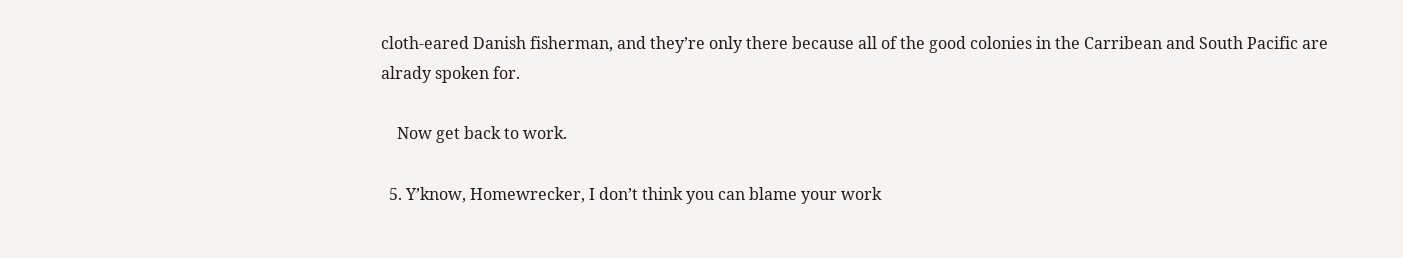cloth-eared Danish fisherman, and they’re only there because all of the good colonies in the Carribean and South Pacific are alrady spoken for.

    Now get back to work.

  5. Y’know, Homewrecker, I don’t think you can blame your work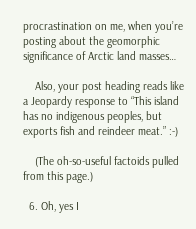procrastination on me, when you’re posting about the geomorphic significance of Arctic land masses…

    Also, your post heading reads like a Jeopardy response to “This island has no indigenous peoples, but exports fish and reindeer meat.” :-)

    (The oh-so-useful factoids pulled from this page.)

  6. Oh, yes I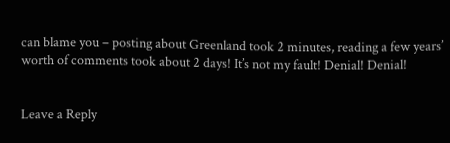can blame you – posting about Greenland took 2 minutes, reading a few years’ worth of comments took about 2 days! It’s not my fault! Denial! Denial!


Leave a Reply